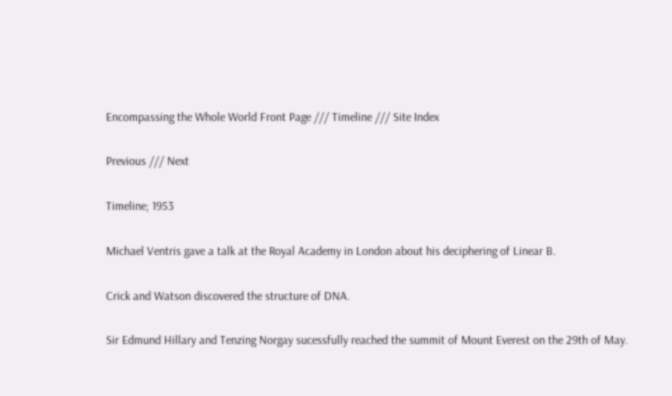Encompassing the Whole World Front Page /// Timeline /// Site Index

Previous /// Next

Timeline; 1953

Michael Ventris gave a talk at the Royal Academy in London about his deciphering of Linear B.

Crick and Watson discovered the structure of DNA.

Sir Edmund Hillary and Tenzing Norgay sucessfully reached the summit of Mount Everest on the 29th of May.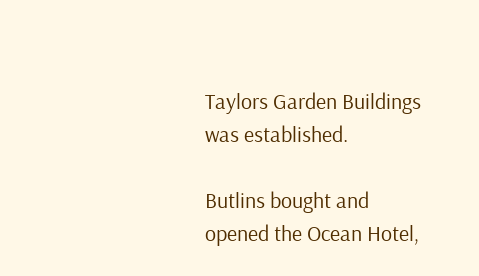Taylors Garden Buildings was established.

Butlins bought and opened the Ocean Hotel,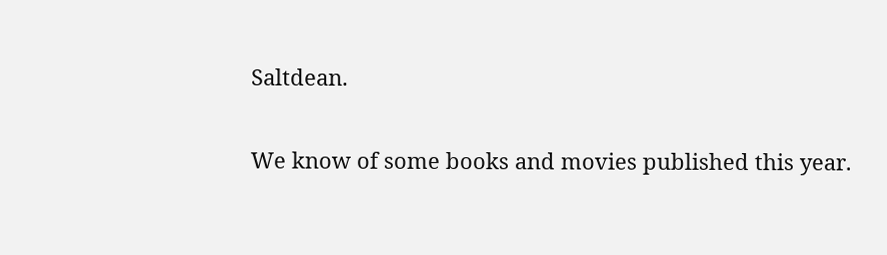Saltdean.

We know of some books and movies published this year.